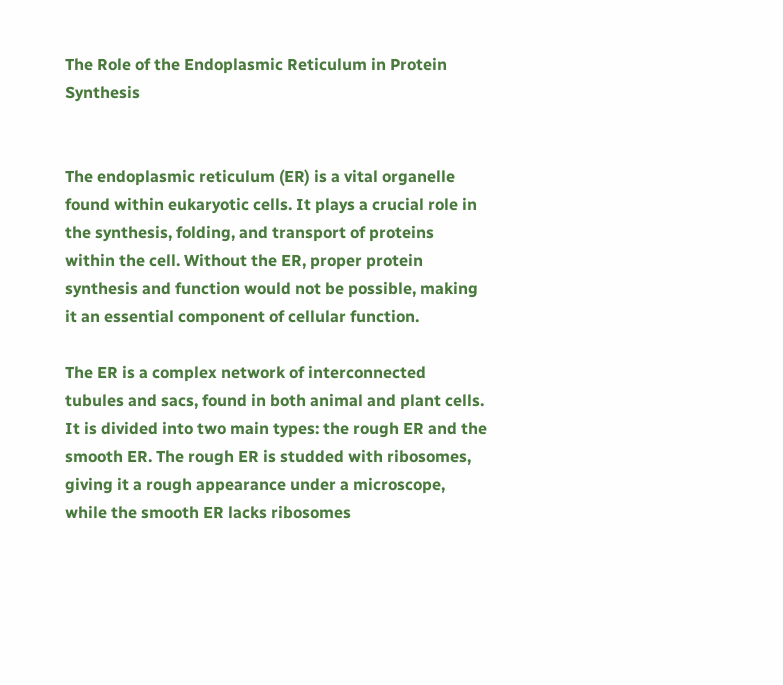The Role of the Endoplasmic Reticulum in Protein Synthesis


The endoplasmic reticulum (ER) is a vital organelle found within eukaryotic cells. It plays a crucial role in the synthesis, folding, and transport of proteins within the cell. Without the ER, proper protein synthesis and function would not be possible, making it an essential component of cellular function.

The ER is a complex network of interconnected tubules and sacs, found in both animal and plant cells. It is divided into two main types: the rough ER and the smooth ER. The rough ER is studded with ribosomes, giving it a rough appearance under a microscope, while the smooth ER lacks ribosomes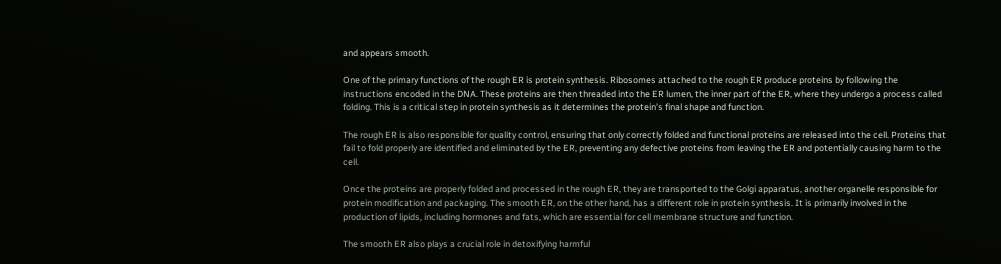and appears smooth.

One of the primary functions of the rough ER is protein synthesis. Ribosomes attached to the rough ER produce proteins by following the instructions encoded in the DNA. These proteins are then threaded into the ER lumen, the inner part of the ER, where they undergo a process called folding. This is a critical step in protein synthesis as it determines the protein’s final shape and function.

The rough ER is also responsible for quality control, ensuring that only correctly folded and functional proteins are released into the cell. Proteins that fail to fold properly are identified and eliminated by the ER, preventing any defective proteins from leaving the ER and potentially causing harm to the cell.

Once the proteins are properly folded and processed in the rough ER, they are transported to the Golgi apparatus, another organelle responsible for protein modification and packaging. The smooth ER, on the other hand, has a different role in protein synthesis. It is primarily involved in the production of lipids, including hormones and fats, which are essential for cell membrane structure and function.

The smooth ER also plays a crucial role in detoxifying harmful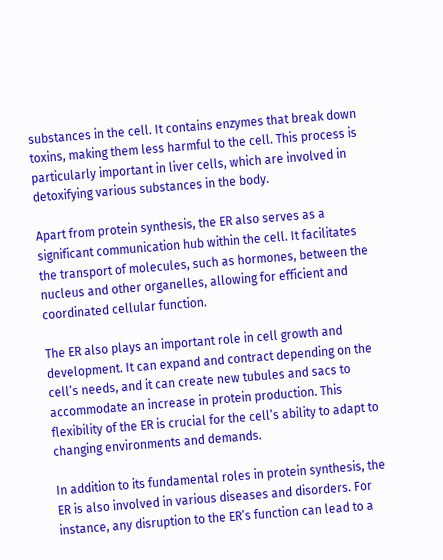substances in the cell. It contains enzymes that break down toxins, making them less harmful to the cell. This process is particularly important in liver cells, which are involved in detoxifying various substances in the body.

Apart from protein synthesis, the ER also serves as a significant communication hub within the cell. It facilitates the transport of molecules, such as hormones, between the nucleus and other organelles, allowing for efficient and coordinated cellular function.

The ER also plays an important role in cell growth and development. It can expand and contract depending on the cell’s needs, and it can create new tubules and sacs to accommodate an increase in protein production. This flexibility of the ER is crucial for the cell’s ability to adapt to changing environments and demands.

In addition to its fundamental roles in protein synthesis, the ER is also involved in various diseases and disorders. For instance, any disruption to the ER’s function can lead to a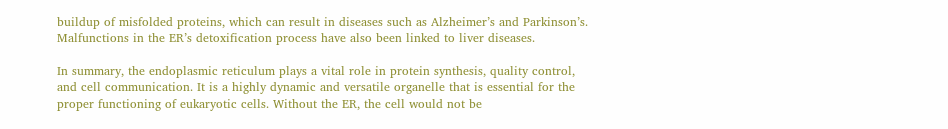buildup of misfolded proteins, which can result in diseases such as Alzheimer’s and Parkinson’s. Malfunctions in the ER’s detoxification process have also been linked to liver diseases.

In summary, the endoplasmic reticulum plays a vital role in protein synthesis, quality control, and cell communication. It is a highly dynamic and versatile organelle that is essential for the proper functioning of eukaryotic cells. Without the ER, the cell would not be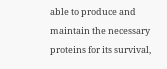able to produce and maintain the necessary proteins for its survival,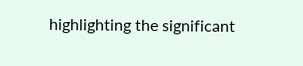highlighting the significant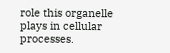role this organelle plays in cellular processes.